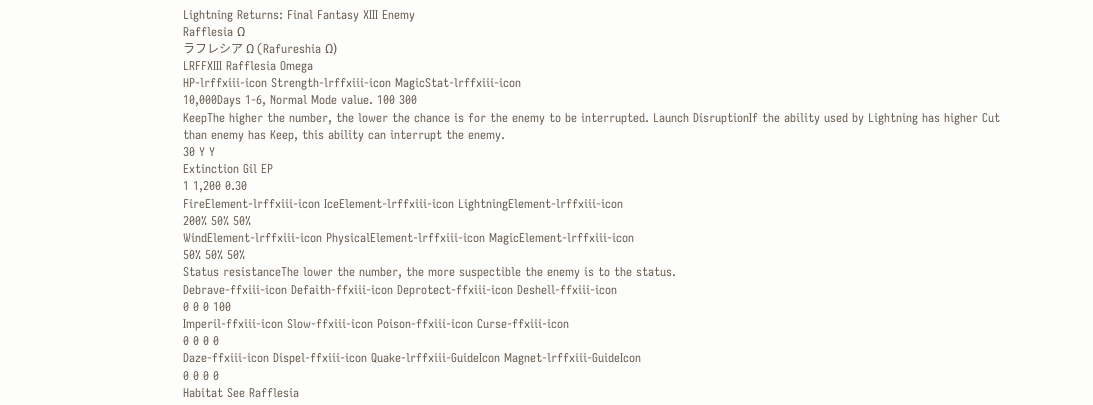Lightning Returns: Final Fantasy XIII Enemy
Rafflesia Ω
ラフレシア Ω (Rafureshia Ω)
LRFFXIII Rafflesia Omega
HP-lrffxiii-icon Strength-lrffxiii-icon MagicStat-lrffxiii-icon
10,000Days 1-6, Normal Mode value. 100 300
KeepThe higher the number, the lower the chance is for the enemy to be interrupted. Launch DisruptionIf the ability used by Lightning has higher Cut than enemy has Keep, this ability can interrupt the enemy.
30 Y Y
Extinction Gil EP
1 1,200 0.30
FireElement-lrffxiii-icon IceElement-lrffxiii-icon LightningElement-lrffxiii-icon
200% 50% 50%
WindElement-lrffxiii-icon PhysicalElement-lrffxiii-icon MagicElement-lrffxiii-icon
50% 50% 50%
Status resistanceThe lower the number, the more suspectible the enemy is to the status.
Debrave-ffxiii-icon Defaith-ffxiii-icon Deprotect-ffxiii-icon Deshell-ffxiii-icon
0 0 0 100
Imperil-ffxiii-icon Slow-ffxiii-icon Poison-ffxiii-icon Curse-ffxiii-icon
0 0 0 0
Daze-ffxiii-icon Dispel-ffxiii-icon Quake-lrffxiii-GuideIcon Magnet-lrffxiii-GuideIcon
0 0 0 0
Habitat See Rafflesia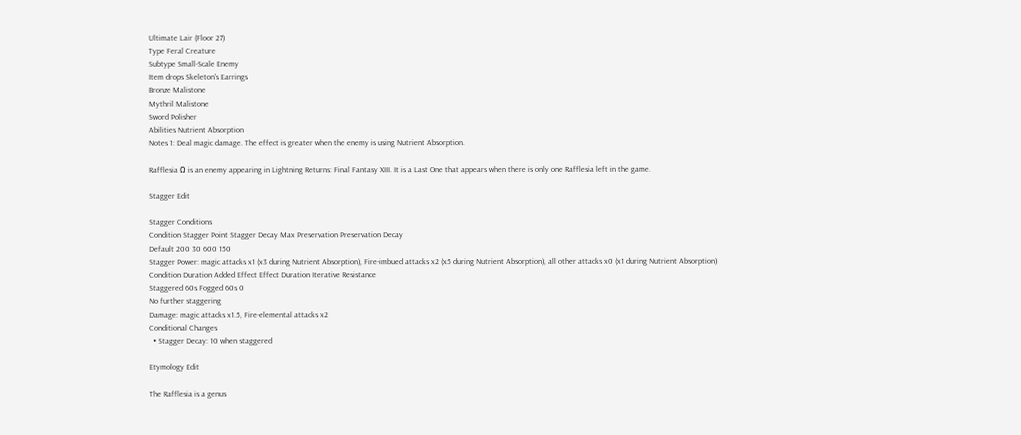Ultimate Lair (Floor 27)
Type Feral Creature
Subtype Small-Scale Enemy
Item drops Skeleton's Earrings
Bronze Malistone
Mythril Malistone
Sword Polisher
Abilities Nutrient Absorption
Notes 1: Deal magic damage. The effect is greater when the enemy is using Nutrient Absorption.

Rafflesia Ω is an enemy appearing in Lightning Returns: Final Fantasy XIII. It is a Last One that appears when there is only one Rafflesia left in the game.

Stagger Edit

Stagger Conditions
Condition Stagger Point Stagger Decay Max Preservation Preservation Decay
Default 200 30 600 150
Stagger Power: magic attacks x1 (x3 during Nutrient Absorption), Fire-imbued attacks x2 (x5 during Nutrient Absorption), all other attacks x0 (x1 during Nutrient Absorption)
Condition Duration Added Effect Effect Duration Iterative Resistance
Staggered 60s Fogged 60s 0
No further staggering
Damage: magic attacks x1.5, Fire-elemental attacks x2
Conditional Changes
  • Stagger Decay: 10 when staggered

Etymology Edit

The Rafflesia is a genus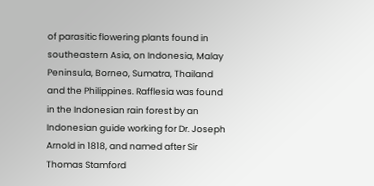of parasitic flowering plants found in southeastern Asia, on Indonesia, Malay Peninsula, Borneo, Sumatra, Thailand and the Philippines. Rafflesia was found in the Indonesian rain forest by an Indonesian guide working for Dr. Joseph Arnold in 1818, and named after Sir Thomas Stamford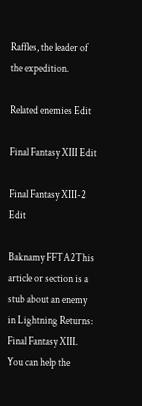Raffles, the leader of the expedition.

Related enemies Edit

Final Fantasy XIII Edit

Final Fantasy XIII-2 Edit

Baknamy FFTA2This article or section is a stub about an enemy in Lightning Returns: Final Fantasy XIII. You can help the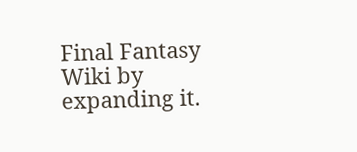Final Fantasy Wiki by expanding it.